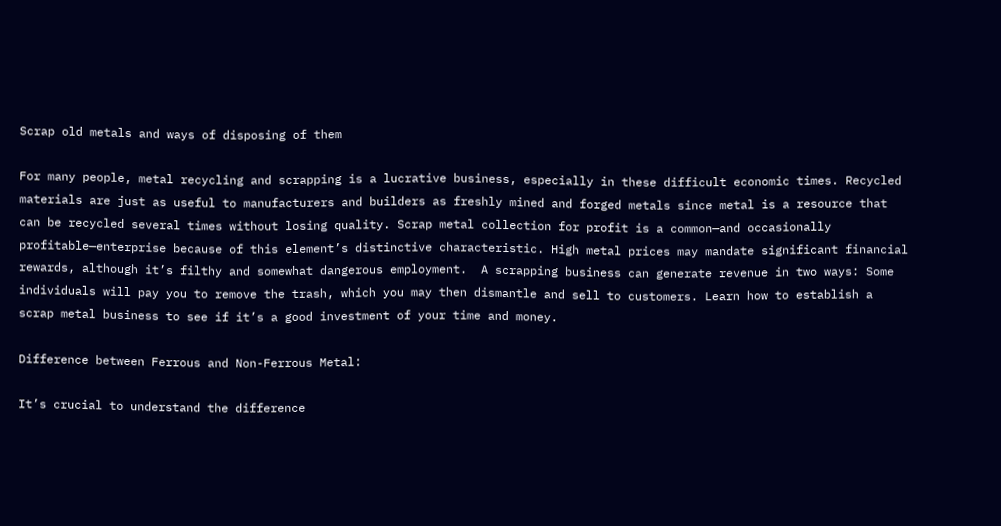Scrap old metals and ways of disposing of them

For many people, metal recycling and scrapping is a lucrative business, especially in these difficult economic times. Recycled materials are just as useful to manufacturers and builders as freshly mined and forged metals since metal is a resource that can be recycled several times without losing quality. Scrap metal collection for profit is a common—and occasionally profitable—enterprise because of this element’s distinctive characteristic. High metal prices may mandate significant financial rewards, although it’s filthy and somewhat dangerous employment.  A scrapping business can generate revenue in two ways: Some individuals will pay you to remove the trash, which you may then dismantle and sell to customers. Learn how to establish a scrap metal business to see if it’s a good investment of your time and money.

Difference between Ferrous and Non-Ferrous Metal:

It’s crucial to understand the difference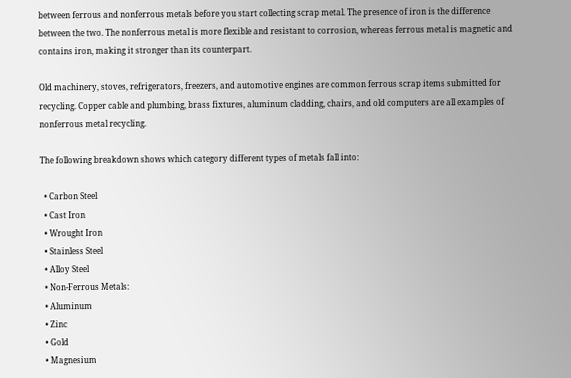between ferrous and nonferrous metals before you start collecting scrap metal. The presence of iron is the difference between the two. The nonferrous metal is more flexible and resistant to corrosion, whereas ferrous metal is magnetic and contains iron, making it stronger than its counterpart.

Old machinery, stoves, refrigerators, freezers, and automotive engines are common ferrous scrap items submitted for recycling. Copper cable and plumbing, brass fixtures, aluminum cladding, chairs, and old computers are all examples of nonferrous metal recycling.

The following breakdown shows which category different types of metals fall into:

  • Carbon Steel
  • Cast Iron
  • Wrought Iron
  • Stainless Steel
  • Alloy Steel
  • Non-Ferrous Metals:
  • Aluminum
  • Zinc
  • Gold
  • Magnesium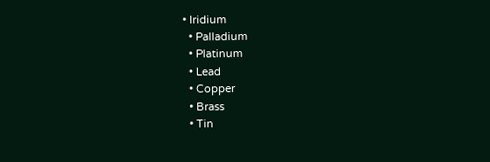• Iridium
  • Palladium
  • Platinum
  • Lead
  • Copper
  • Brass
  • Tin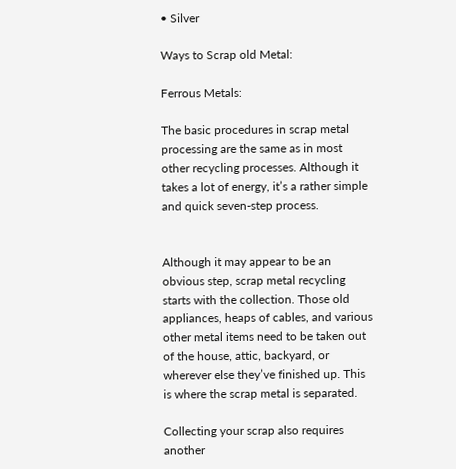• Silver

Ways to Scrap old Metal:

Ferrous Metals:

The basic procedures in scrap metal processing are the same as in most other recycling processes. Although it takes a lot of energy, it’s a rather simple and quick seven-step process.


Although it may appear to be an obvious step, scrap metal recycling starts with the collection. Those old appliances, heaps of cables, and various other metal items need to be taken out of the house, attic, backyard, or wherever else they’ve finished up. This is where the scrap metal is separated.

Collecting your scrap also requires another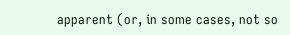apparent (or, in some cases, not so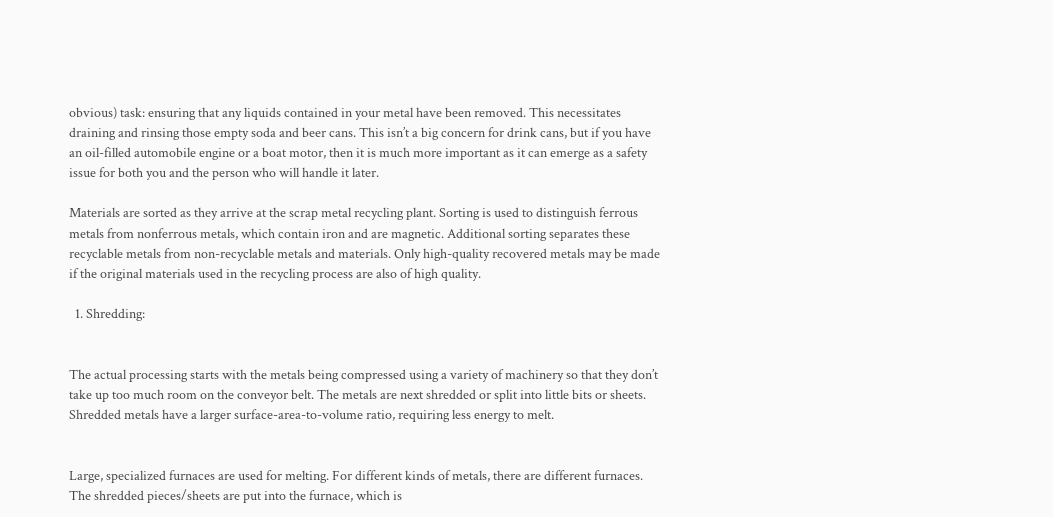obvious) task: ensuring that any liquids contained in your metal have been removed. This necessitates draining and rinsing those empty soda and beer cans. This isn’t a big concern for drink cans, but if you have an oil-filled automobile engine or a boat motor, then it is much more important as it can emerge as a safety issue for both you and the person who will handle it later.

Materials are sorted as they arrive at the scrap metal recycling plant. Sorting is used to distinguish ferrous metals from nonferrous metals, which contain iron and are magnetic. Additional sorting separates these recyclable metals from non-recyclable metals and materials. Only high-quality recovered metals may be made if the original materials used in the recycling process are also of high quality.

  1. Shredding:


The actual processing starts with the metals being compressed using a variety of machinery so that they don’t take up too much room on the conveyor belt. The metals are next shredded or split into little bits or sheets. Shredded metals have a larger surface-area-to-volume ratio, requiring less energy to melt.


Large, specialized furnaces are used for melting. For different kinds of metals, there are different furnaces. The shredded pieces/sheets are put into the furnace, which is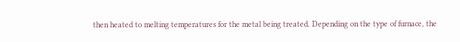then heated to melting temperatures for the metal being treated. Depending on the type of furnace, the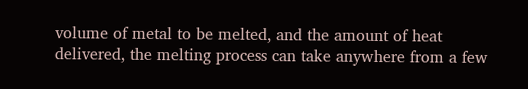volume of metal to be melted, and the amount of heat delivered, the melting process can take anywhere from a few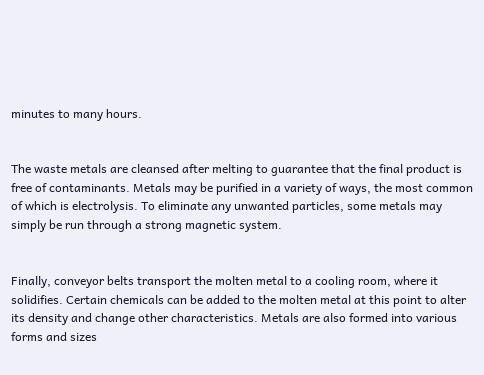minutes to many hours.


The waste metals are cleansed after melting to guarantee that the final product is free of contaminants. Metals may be purified in a variety of ways, the most common of which is electrolysis. To eliminate any unwanted particles, some metals may simply be run through a strong magnetic system.


Finally, conveyor belts transport the molten metal to a cooling room, where it solidifies. Certain chemicals can be added to the molten metal at this point to alter its density and change other characteristics. Metals are also formed into various forms and sizes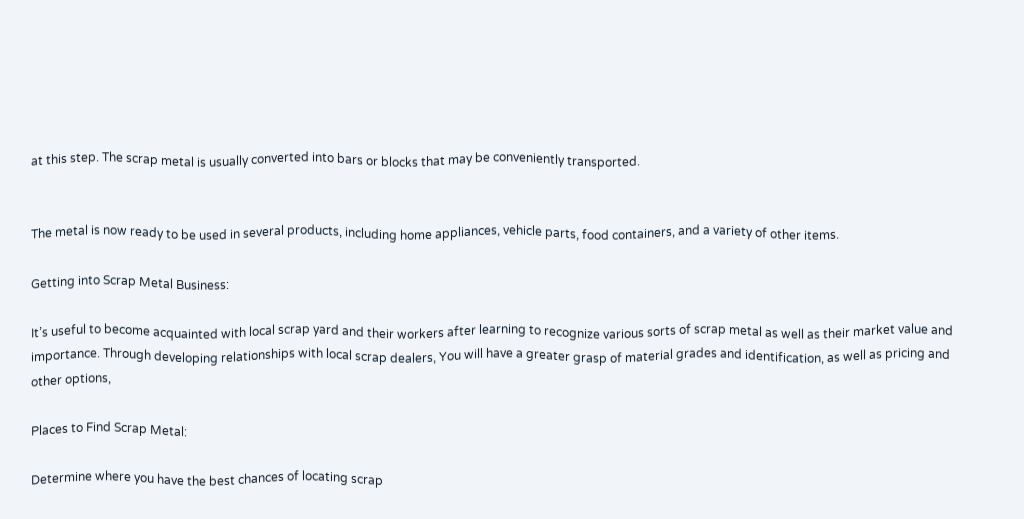at this step. The scrap metal is usually converted into bars or blocks that may be conveniently transported.


The metal is now ready to be used in several products, including home appliances, vehicle parts, food containers, and a variety of other items.

Getting into Scrap Metal Business:

It’s useful to become acquainted with local scrap yard and their workers after learning to recognize various sorts of scrap metal as well as their market value and importance. Through developing relationships with local scrap dealers, You will have a greater grasp of material grades and identification, as well as pricing and other options,

Places to Find Scrap Metal:

Determine where you have the best chances of locating scrap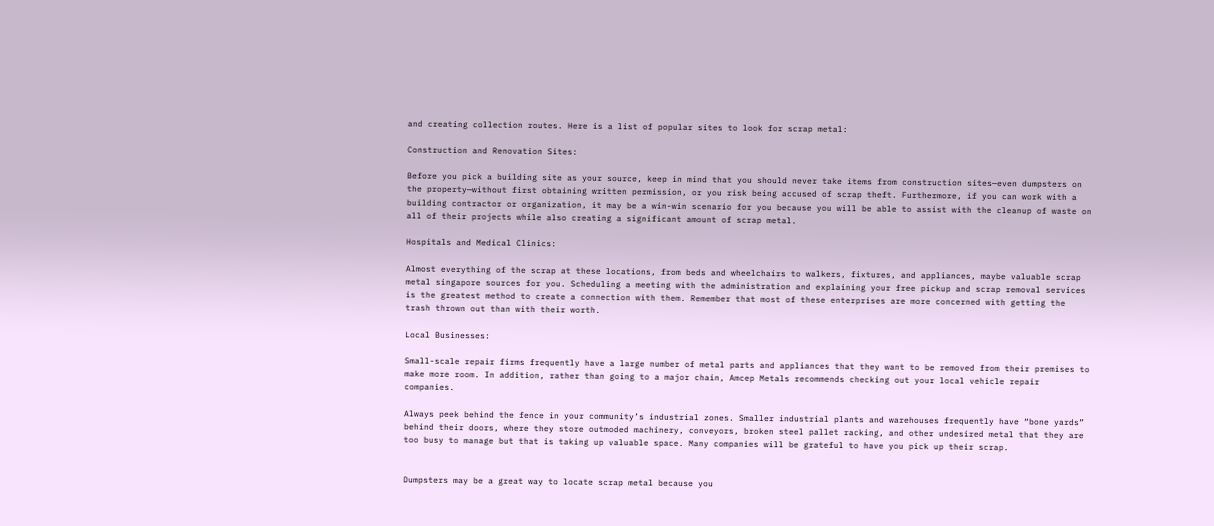and creating collection routes. Here is a list of popular sites to look for scrap metal:

Construction and Renovation Sites:

Before you pick a building site as your source, keep in mind that you should never take items from construction sites—even dumpsters on the property—without first obtaining written permission, or you risk being accused of scrap theft. Furthermore, if you can work with a building contractor or organization, it may be a win-win scenario for you because you will be able to assist with the cleanup of waste on all of their projects while also creating a significant amount of scrap metal.

Hospitals and Medical Clinics:

Almost everything of the scrap at these locations, from beds and wheelchairs to walkers, fixtures, and appliances, maybe valuable scrap metal singapore sources for you. Scheduling a meeting with the administration and explaining your free pickup and scrap removal services is the greatest method to create a connection with them. Remember that most of these enterprises are more concerned with getting the trash thrown out than with their worth.

Local Businesses:

Small-scale repair firms frequently have a large number of metal parts and appliances that they want to be removed from their premises to make more room. In addition, rather than going to a major chain, Amcep Metals recommends checking out your local vehicle repair companies.

Always peek behind the fence in your community’s industrial zones. Smaller industrial plants and warehouses frequently have “bone yards” behind their doors, where they store outmoded machinery, conveyors, broken steel pallet racking, and other undesired metal that they are too busy to manage but that is taking up valuable space. Many companies will be grateful to have you pick up their scrap.


Dumpsters may be a great way to locate scrap metal because you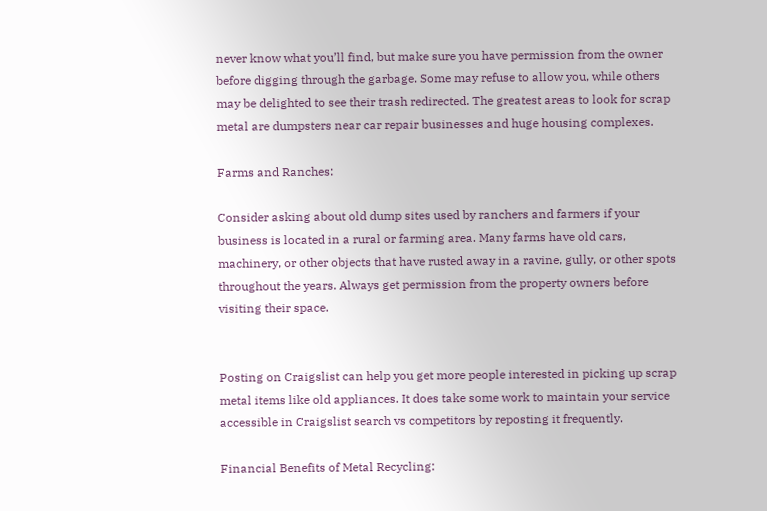never know what you’ll find, but make sure you have permission from the owner before digging through the garbage. Some may refuse to allow you, while others may be delighted to see their trash redirected. The greatest areas to look for scrap metal are dumpsters near car repair businesses and huge housing complexes.

Farms and Ranches:

Consider asking about old dump sites used by ranchers and farmers if your business is located in a rural or farming area. Many farms have old cars, machinery, or other objects that have rusted away in a ravine, gully, or other spots throughout the years. Always get permission from the property owners before visiting their space.


Posting on Craigslist can help you get more people interested in picking up scrap metal items like old appliances. It does take some work to maintain your service accessible in Craigslist search vs competitors by reposting it frequently.

Financial Benefits of Metal Recycling: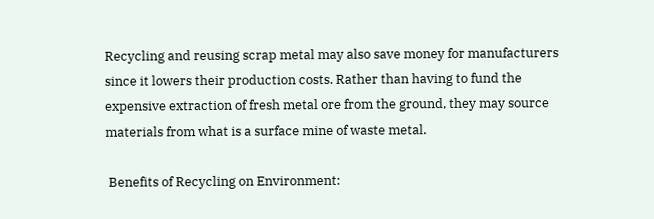Recycling and reusing scrap metal may also save money for manufacturers since it lowers their production costs. Rather than having to fund the expensive extraction of fresh metal ore from the ground, they may source materials from what is a surface mine of waste metal.

 Benefits of Recycling on Environment: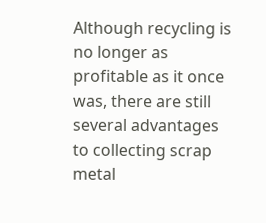Although recycling is no longer as profitable as it once was, there are still several advantages to collecting scrap metal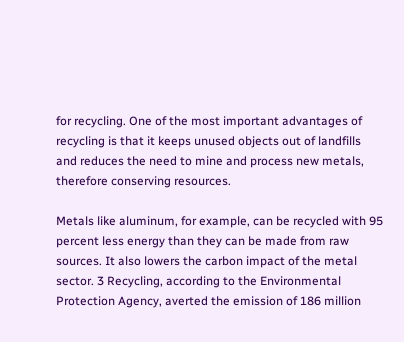for recycling. One of the most important advantages of recycling is that it keeps unused objects out of landfills and reduces the need to mine and process new metals, therefore conserving resources.

Metals like aluminum, for example, can be recycled with 95 percent less energy than they can be made from raw sources. It also lowers the carbon impact of the metal sector. 3 Recycling, according to the Environmental Protection Agency, averted the emission of 186 million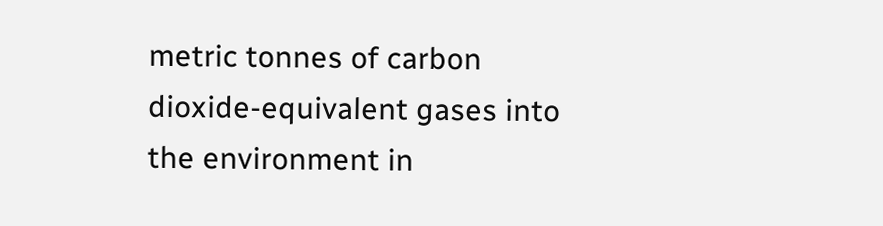metric tonnes of carbon dioxide-equivalent gases into the environment in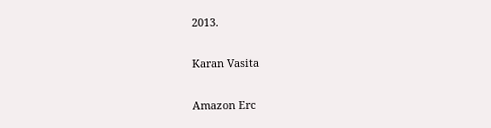2013.

Karan Vasita

Amazon Erc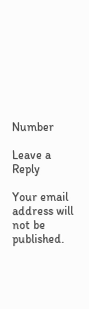Number

Leave a Reply

Your email address will not be published.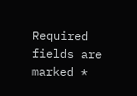Required fields are marked *